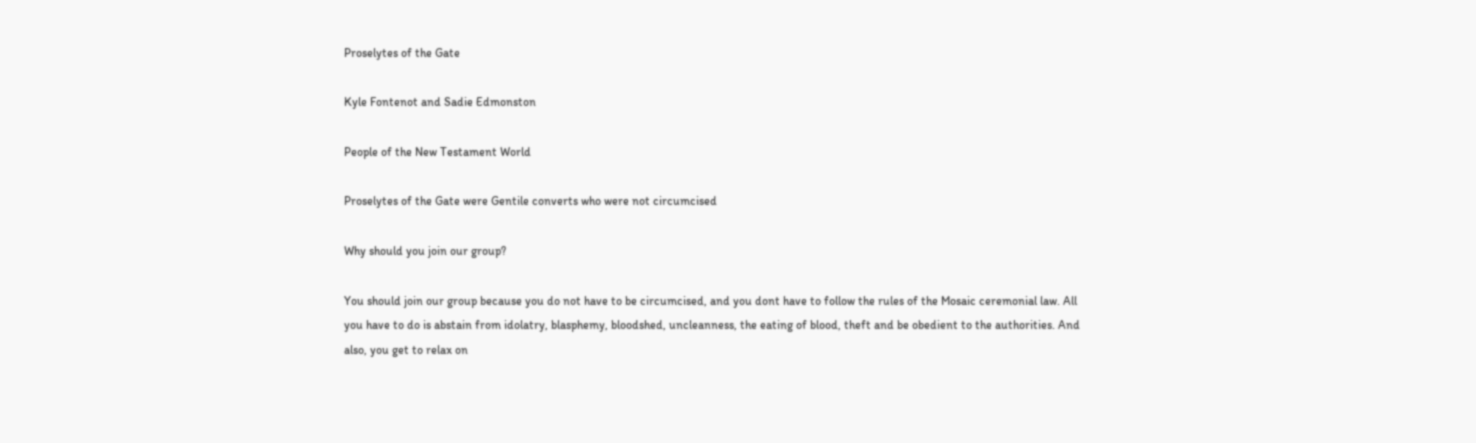Proselytes of the Gate

Kyle Fontenot and Sadie Edmonston

People of the New Testament World

Proselytes of the Gate were Gentile converts who were not circumcised

Why should you join our group?

You should join our group because you do not have to be circumcised, and you dont have to follow the rules of the Mosaic ceremonial law. All you have to do is abstain from idolatry, blasphemy, bloodshed, uncleanness, the eating of blood, theft and be obedient to the authorities. And also, you get to relax on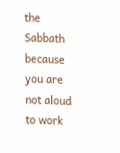the Sabbath because you are not aloud to work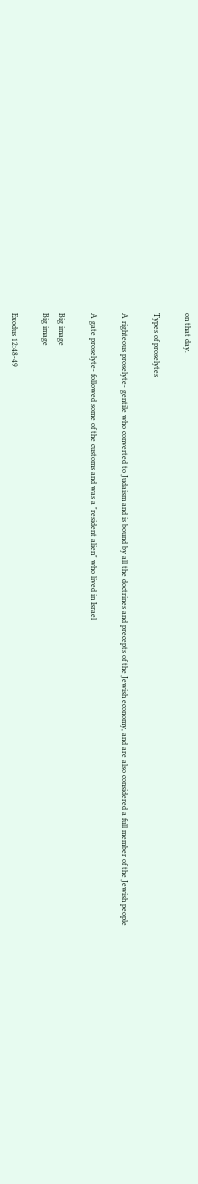on that day.

Types of proselytes

A righteous proselyte- gentile who converted to Judaism and is bound by all the doctrines and precepts of the Jewish economy, and are also considered a full member of the Jewish people

A gate proselyte- followed some of the customs and was a "resident alien" who lived in Israel

Big image
Big image

Exodus 12:48-49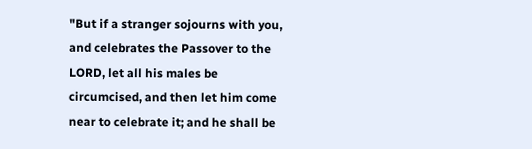"But if a stranger sojourns with you, and celebrates the Passover to the LORD, let all his males be circumcised, and then let him come near to celebrate it; and he shall be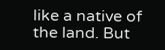like a native of the land. But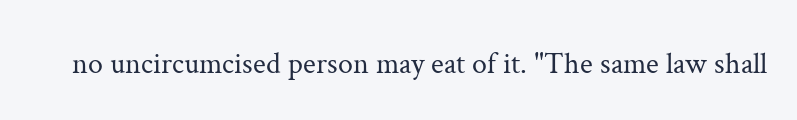no uncircumcised person may eat of it. "The same law shall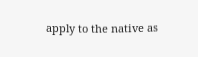apply to the native as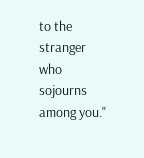to the stranger who sojourns among you."